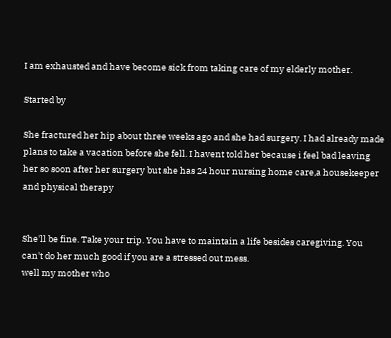I am exhausted and have become sick from taking care of my elderly mother.

Started by

She fractured her hip about three weeks ago and she had surgery. I had already made plans to take a vacation before she fell. I havent told her because i feel bad leaving her so soon after her surgery but she has 24 hour nursing home care,a housekeeper and physical therapy


She'll be fine. Take your trip. You have to maintain a life besides caregiving. You can't do her much good if you are a stressed out mess.
well my mother who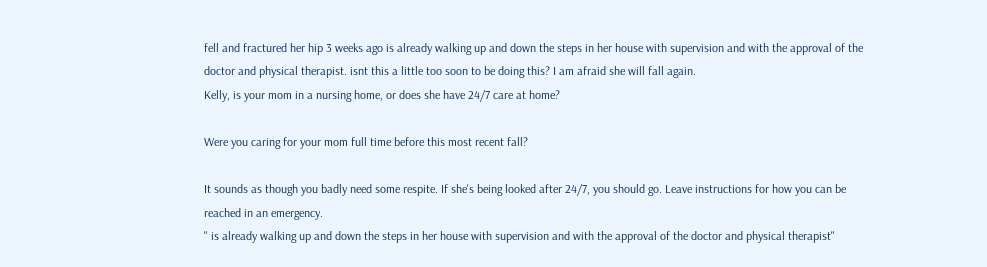fell and fractured her hip 3 weeks ago is already walking up and down the steps in her house with supervision and with the approval of the doctor and physical therapist. isnt this a little too soon to be doing this? I am afraid she will fall again.
Kelly, is your mom in a nursing home, or does she have 24/7 care at home?

Were you caring for your mom full time before this most recent fall?

It sounds as though you badly need some respite. If she's being looked after 24/7, you should go. Leave instructions for how you can be reached in an emergency.
" is already walking up and down the steps in her house with supervision and with the approval of the doctor and physical therapist"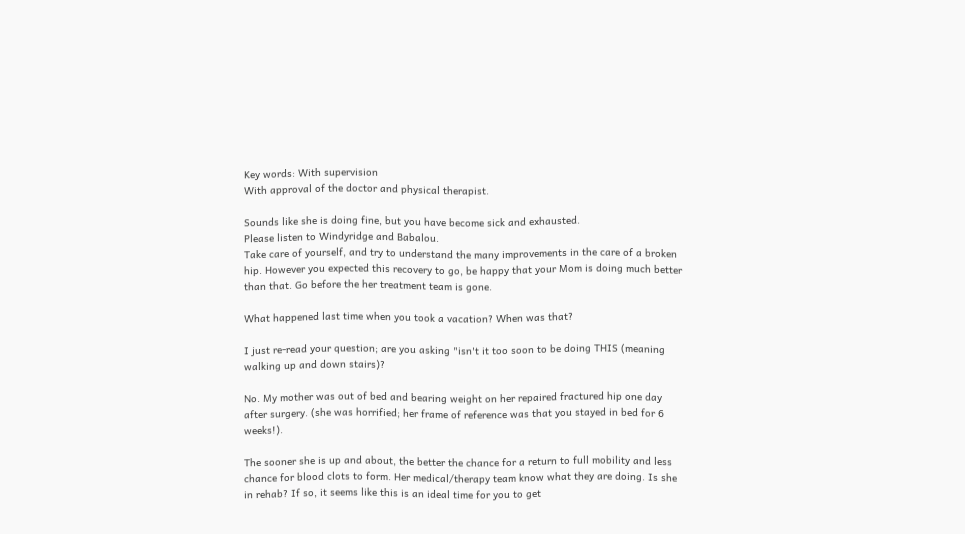Key words: With supervision
With approval of the doctor and physical therapist.

Sounds like she is doing fine, but you have become sick and exhausted.
Please listen to Windyridge and Babalou.
Take care of yourself, and try to understand the many improvements in the care of a broken hip. However you expected this recovery to go, be happy that your Mom is doing much better than that. Go before the her treatment team is gone.

What happened last time when you took a vacation? When was that?

I just re-read your question; are you asking "isn't it too soon to be doing THIS (meaning walking up and down stairs)?

No. My mother was out of bed and bearing weight on her repaired fractured hip one day after surgery. (she was horrified; her frame of reference was that you stayed in bed for 6 weeks!).

The sooner she is up and about, the better the chance for a return to full mobility and less chance for blood clots to form. Her medical/therapy team know what they are doing. Is she in rehab? If so, it seems like this is an ideal time for you to get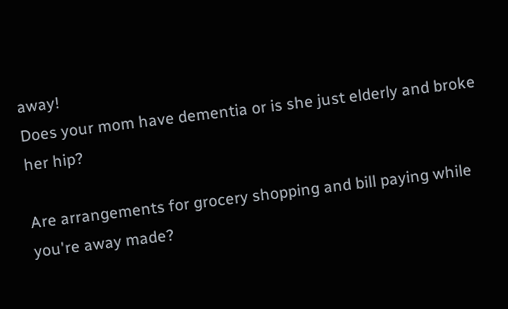away!
Does your mom have dementia or is she just elderly and broke her hip?

Are arrangements for grocery shopping and bill paying while you're away made?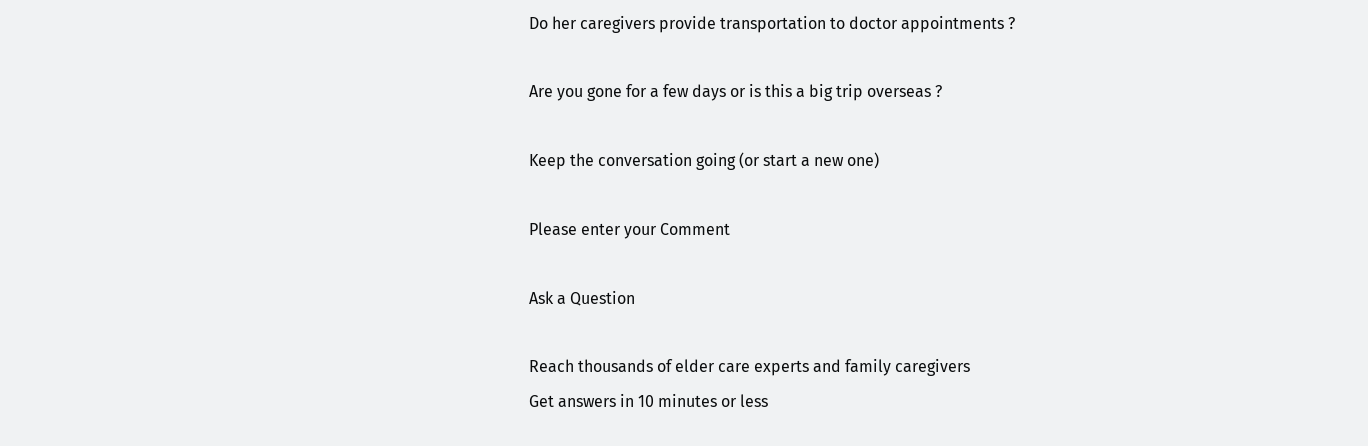Do her caregivers provide transportation to doctor appointments ?

Are you gone for a few days or is this a big trip overseas ?

Keep the conversation going (or start a new one)

Please enter your Comment

Ask a Question

Reach thousands of elder care experts and family caregivers
Get answers in 10 minutes or less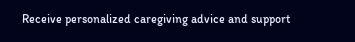Receive personalized caregiving advice and support